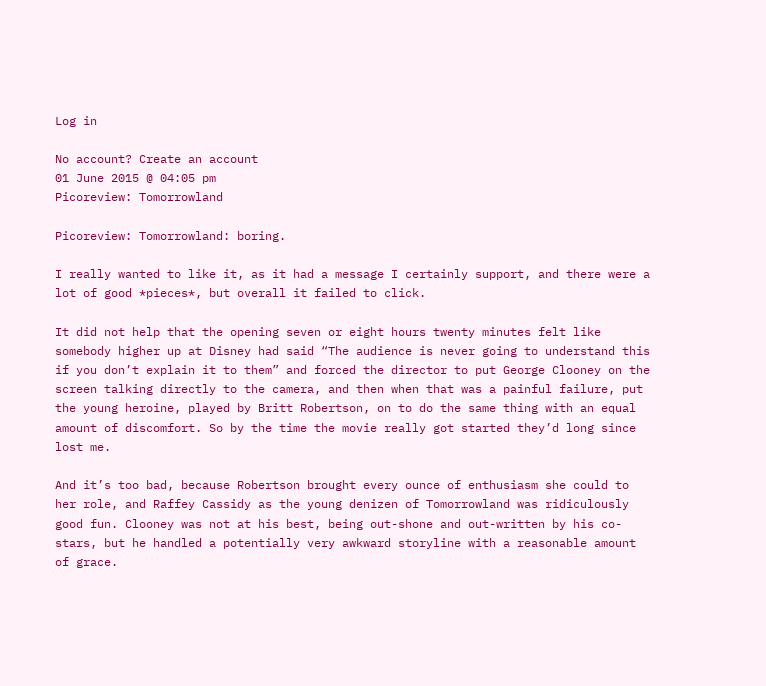Log in

No account? Create an account
01 June 2015 @ 04:05 pm
Picoreview: Tomorrowland

Picoreview: Tomorrowland: boring.

I really wanted to like it, as it had a message I certainly support, and there were a lot of good *pieces*, but overall it failed to click.

It did not help that the opening seven or eight hours twenty minutes felt like somebody higher up at Disney had said “The audience is never going to understand this if you don’t explain it to them” and forced the director to put George Clooney on the screen talking directly to the camera, and then when that was a painful failure, put the young heroine, played by Britt Robertson, on to do the same thing with an equal amount of discomfort. So by the time the movie really got started they’d long since lost me.

And it’s too bad, because Robertson brought every ounce of enthusiasm she could to her role, and Raffey Cassidy as the young denizen of Tomorrowland was ridiculously good fun. Clooney was not at his best, being out-shone and out-written by his co-stars, but he handled a potentially very awkward storyline with a reasonable amount of grace.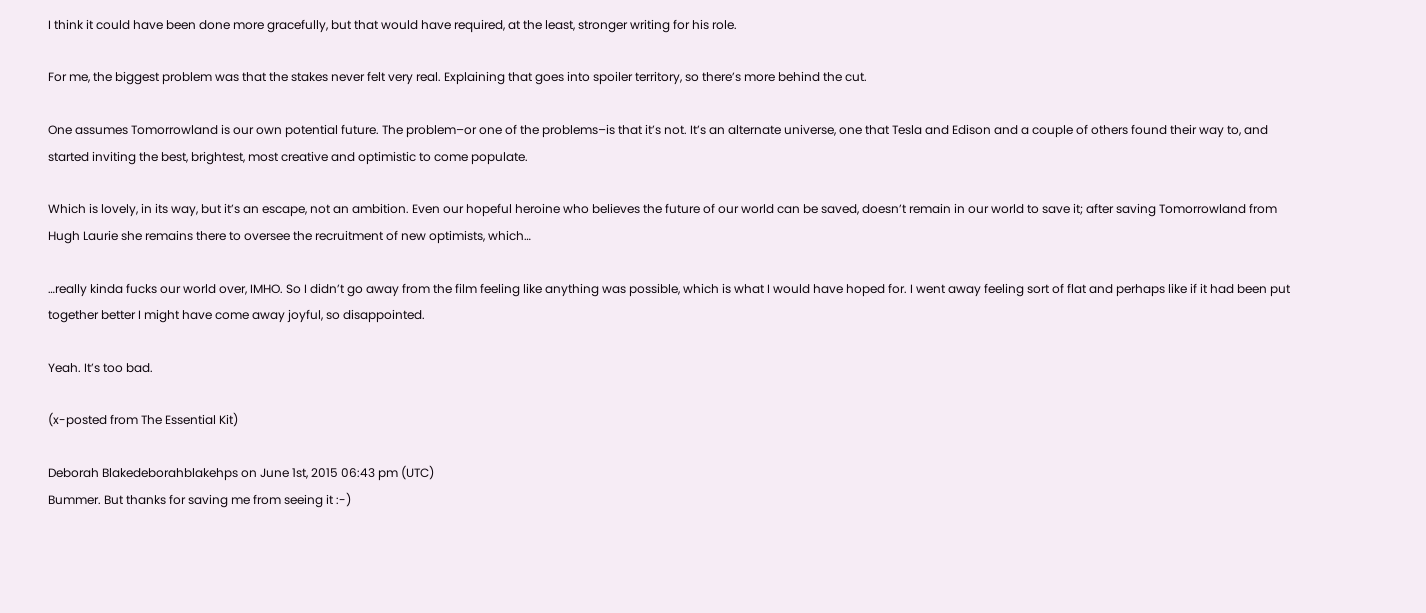I think it could have been done more gracefully, but that would have required, at the least, stronger writing for his role.

For me, the biggest problem was that the stakes never felt very real. Explaining that goes into spoiler territory, so there’s more behind the cut.

One assumes Tomorrowland is our own potential future. The problem–or one of the problems–is that it’s not. It’s an alternate universe, one that Tesla and Edison and a couple of others found their way to, and started inviting the best, brightest, most creative and optimistic to come populate.

Which is lovely, in its way, but it’s an escape, not an ambition. Even our hopeful heroine who believes the future of our world can be saved, doesn’t remain in our world to save it; after saving Tomorrowland from Hugh Laurie she remains there to oversee the recruitment of new optimists, which…

…really kinda fucks our world over, IMHO. So I didn’t go away from the film feeling like anything was possible, which is what I would have hoped for. I went away feeling sort of flat and perhaps like if it had been put together better I might have come away joyful, so disappointed.

Yeah. It’s too bad.

(x-posted from The Essential Kit)

Deborah Blakedeborahblakehps on June 1st, 2015 06:43 pm (UTC)
Bummer. But thanks for saving me from seeing it :-)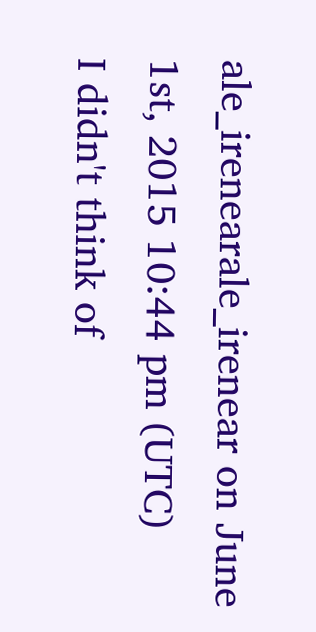ale_irenearale_irenear on June 1st, 2015 10:44 pm (UTC)
I didn't think of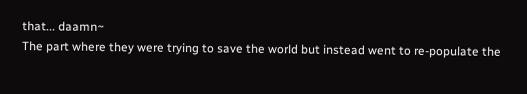that... daamn~
The part where they were trying to save the world but instead went to re-populate the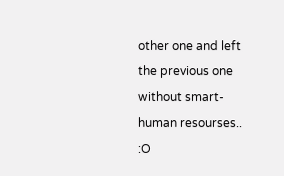other one and left the previous one without smart-human resourses.. :O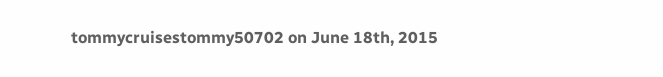tommycruisestommy50702 on June 18th, 2015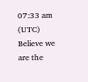07:33 am (UTC)
Believe we are the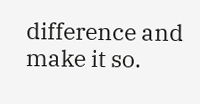difference and make it so.